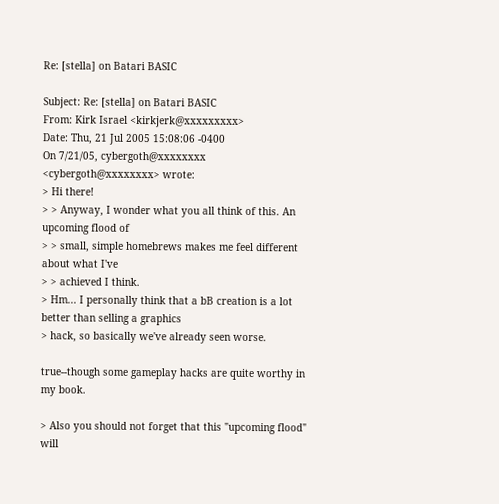Re: [stella] on Batari BASIC

Subject: Re: [stella] on Batari BASIC
From: Kirk Israel <kirkjerk@xxxxxxxxx>
Date: Thu, 21 Jul 2005 15:08:06 -0400
On 7/21/05, cybergoth@xxxxxxxx <cybergoth@xxxxxxxx> wrote:
> Hi there!
> > Anyway, I wonder what you all think of this. An upcoming flood of
> > small, simple homebrews makes me feel different about what I've
> > achieved I think.
> Hm... I personally think that a bB creation is a lot better than selling a graphics
> hack, so basically we've already seen worse.

true--though some gameplay hacks are quite worthy in my book.

> Also you should not forget that this "upcoming flood" will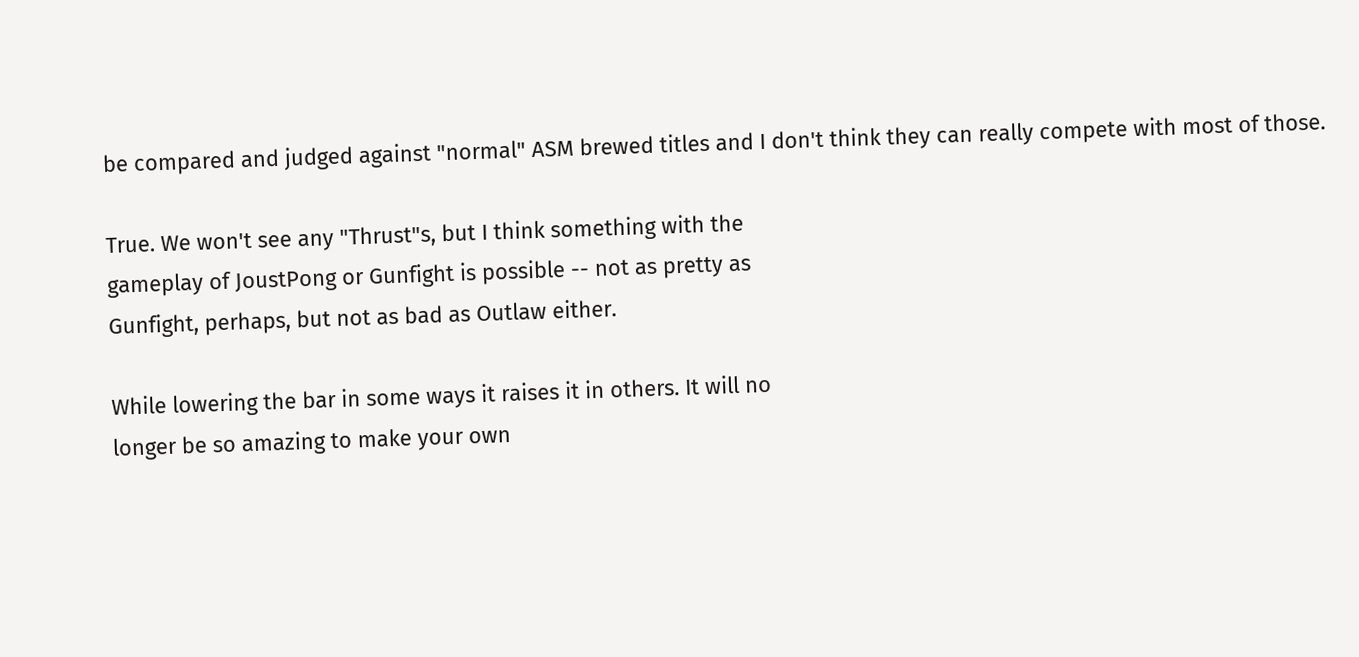be compared and judged against "normal" ASM brewed titles and I don't think they can really compete with most of those.

True. We won't see any "Thrust"s, but I think something with the
gameplay of JoustPong or Gunfight is possible -- not as pretty as
Gunfight, perhaps, but not as bad as Outlaw either.

While lowering the bar in some ways it raises it in others. It will no
longer be so amazing to make your own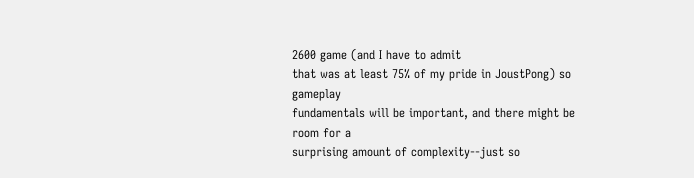2600 game (and I have to admit
that was at least 75% of my pride in JoustPong) so gameplay
fundamentals will be important, and there might be room for a
surprising amount of complexity--just so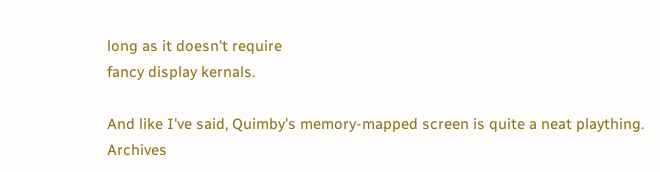long as it doesn't require
fancy display kernals.

And like I've said, Quimby's memory-mapped screen is quite a neat plaything.
Archives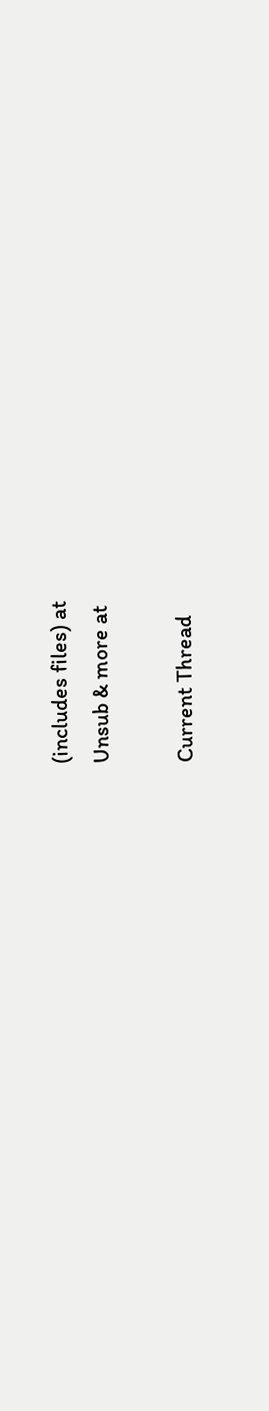(includes files) at
Unsub & more at

Current Thread